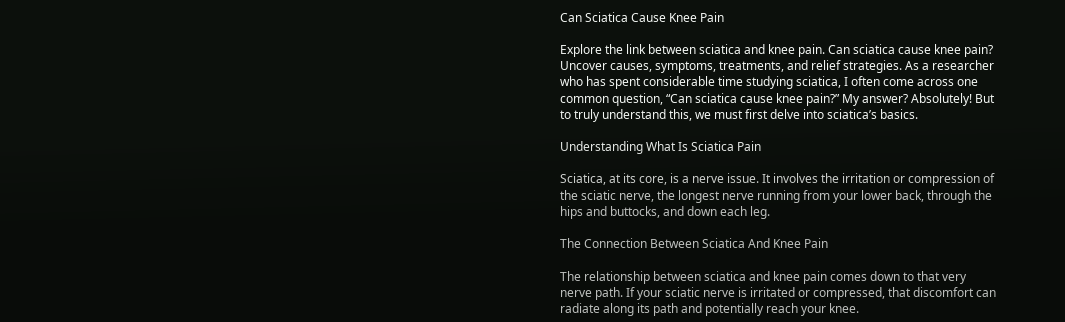Can Sciatica Cause Knee Pain

Explore the link between sciatica and knee pain. Can sciatica cause knee pain? Uncover causes, symptoms, treatments, and relief strategies. As a researcher who has spent considerable time studying sciatica, I often come across one common question, “Can sciatica cause knee pain?” My answer? Absolutely! But to truly understand this, we must first delve into sciatica’s basics.

Understanding What Is Sciatica Pain

Sciatica, at its core, is a nerve issue. It involves the irritation or compression of the sciatic nerve, the longest nerve running from your lower back, through the hips and buttocks, and down each leg.

The Connection Between Sciatica And Knee Pain

The relationship between sciatica and knee pain comes down to that very nerve path. If your sciatic nerve is irritated or compressed, that discomfort can radiate along its path and potentially reach your knee.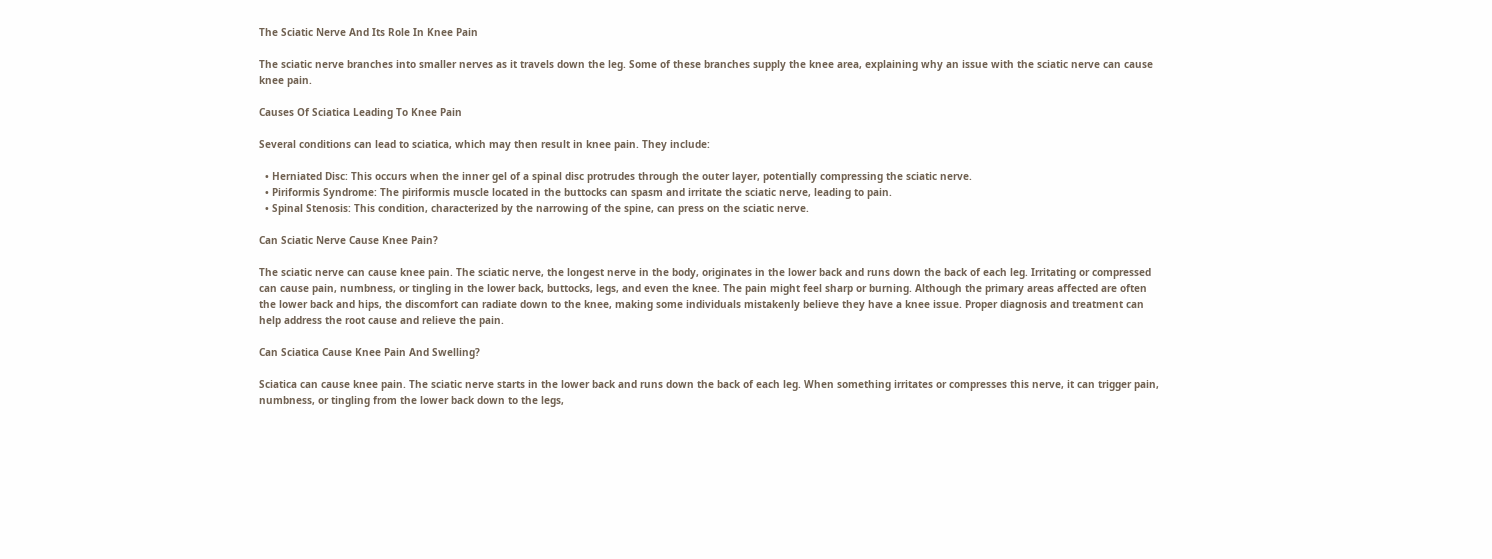The Sciatic Nerve And Its Role In Knee Pain

The sciatic nerve branches into smaller nerves as it travels down the leg. Some of these branches supply the knee area, explaining why an issue with the sciatic nerve can cause knee pain.

Causes Of Sciatica Leading To Knee Pain

Several conditions can lead to sciatica, which may then result in knee pain. They include:

  • Herniated Disc: This occurs when the inner gel of a spinal disc protrudes through the outer layer, potentially compressing the sciatic nerve.
  • Piriformis Syndrome: The piriformis muscle located in the buttocks can spasm and irritate the sciatic nerve, leading to pain.
  • Spinal Stenosis: This condition, characterized by the narrowing of the spine, can press on the sciatic nerve.

Can Sciatic Nerve Cause Knee Pain?

The sciatic nerve can cause knee pain. The sciatic nerve, the longest nerve in the body, originates in the lower back and runs down the back of each leg. Irritating or compressed can cause pain, numbness, or tingling in the lower back, buttocks, legs, and even the knee. The pain might feel sharp or burning. Although the primary areas affected are often the lower back and hips, the discomfort can radiate down to the knee, making some individuals mistakenly believe they have a knee issue. Proper diagnosis and treatment can help address the root cause and relieve the pain.

Can Sciatica Cause Knee Pain And Swelling?

Sciatica can cause knee pain. The sciatic nerve starts in the lower back and runs down the back of each leg. When something irritates or compresses this nerve, it can trigger pain, numbness, or tingling from the lower back down to the legs,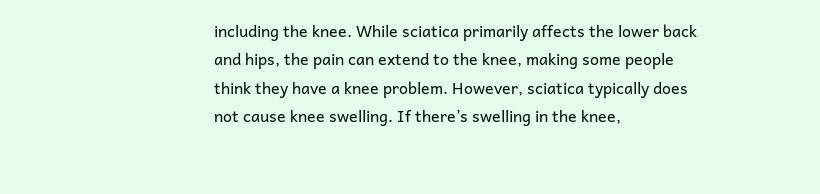including the knee. While sciatica primarily affects the lower back and hips, the pain can extend to the knee, making some people think they have a knee problem. However, sciatica typically does not cause knee swelling. If there’s swelling in the knee,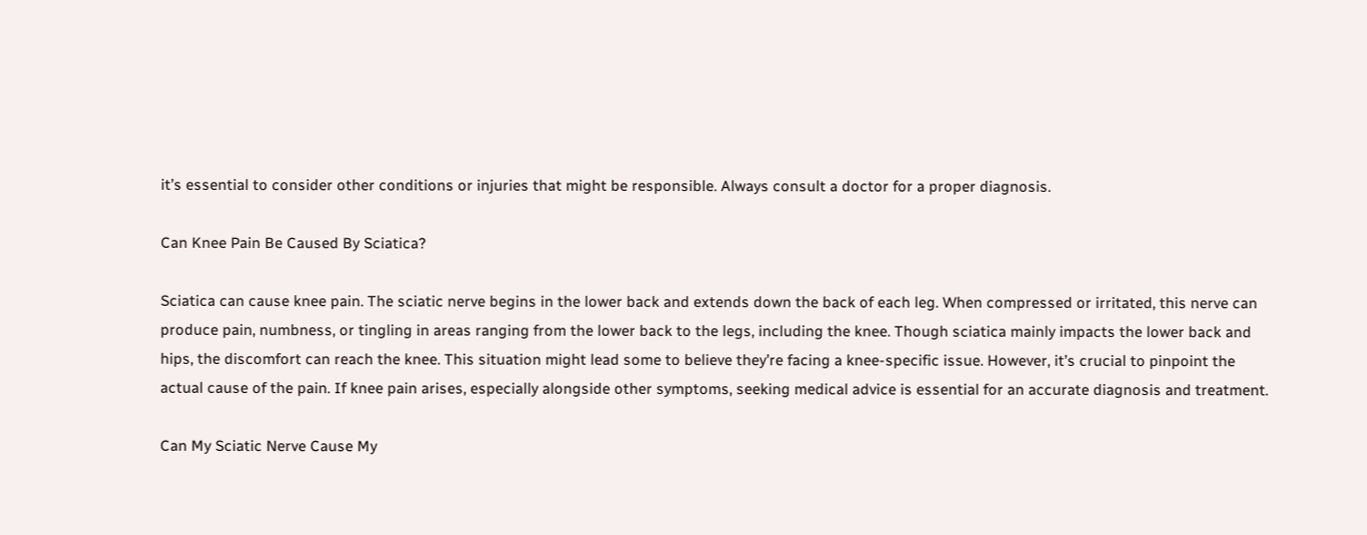it’s essential to consider other conditions or injuries that might be responsible. Always consult a doctor for a proper diagnosis.

Can Knee Pain Be Caused By Sciatica?

Sciatica can cause knee pain. The sciatic nerve begins in the lower back and extends down the back of each leg. When compressed or irritated, this nerve can produce pain, numbness, or tingling in areas ranging from the lower back to the legs, including the knee. Though sciatica mainly impacts the lower back and hips, the discomfort can reach the knee. This situation might lead some to believe they’re facing a knee-specific issue. However, it’s crucial to pinpoint the actual cause of the pain. If knee pain arises, especially alongside other symptoms, seeking medical advice is essential for an accurate diagnosis and treatment.

Can My Sciatic Nerve Cause My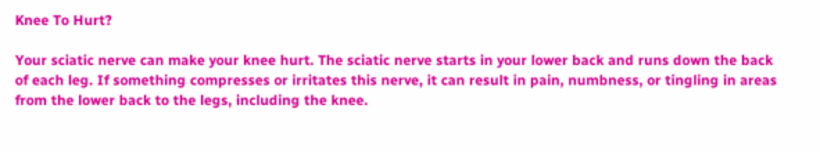Knee To Hurt?

Your sciatic nerve can make your knee hurt. The sciatic nerve starts in your lower back and runs down the back of each leg. If something compresses or irritates this nerve, it can result in pain, numbness, or tingling in areas from the lower back to the legs, including the knee.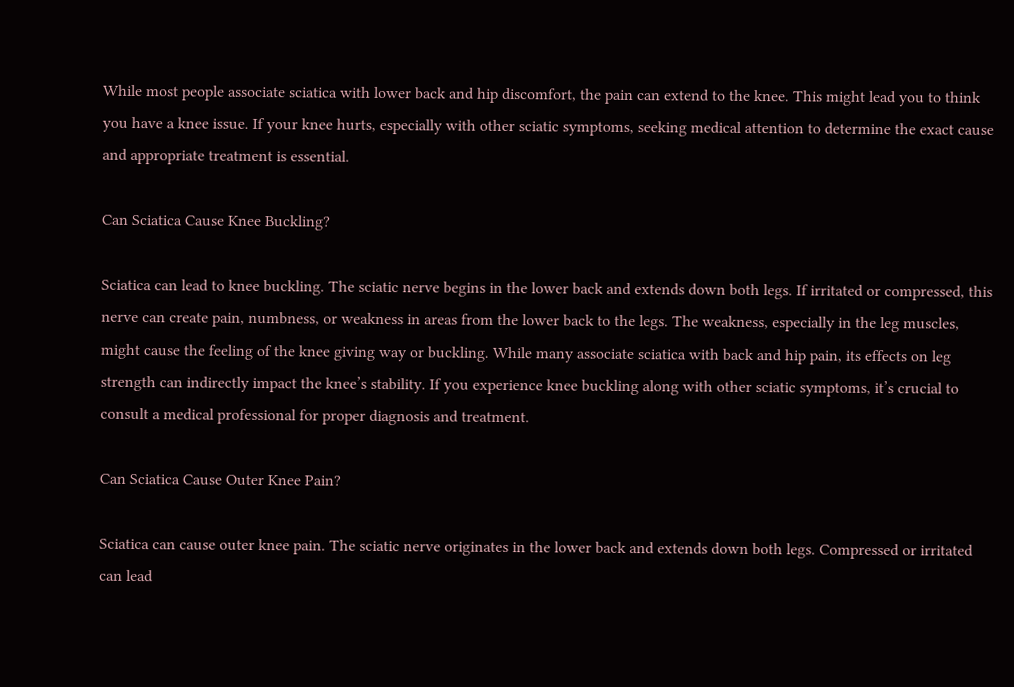While most people associate sciatica with lower back and hip discomfort, the pain can extend to the knee. This might lead you to think you have a knee issue. If your knee hurts, especially with other sciatic symptoms, seeking medical attention to determine the exact cause and appropriate treatment is essential.

Can Sciatica Cause Knee Buckling?

Sciatica can lead to knee buckling. The sciatic nerve begins in the lower back and extends down both legs. If irritated or compressed, this nerve can create pain, numbness, or weakness in areas from the lower back to the legs. The weakness, especially in the leg muscles, might cause the feeling of the knee giving way or buckling. While many associate sciatica with back and hip pain, its effects on leg strength can indirectly impact the knee’s stability. If you experience knee buckling along with other sciatic symptoms, it’s crucial to consult a medical professional for proper diagnosis and treatment.

Can Sciatica Cause Outer Knee Pain?

Sciatica can cause outer knee pain. The sciatic nerve originates in the lower back and extends down both legs. Compressed or irritated can lead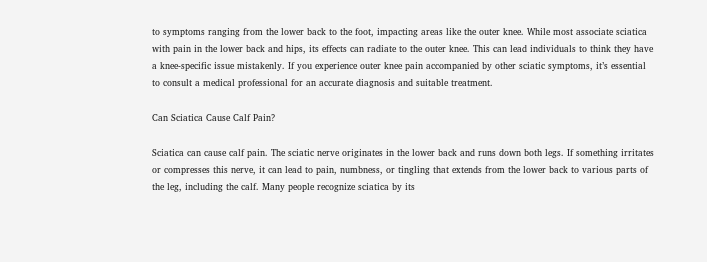to symptoms ranging from the lower back to the foot, impacting areas like the outer knee. While most associate sciatica with pain in the lower back and hips, its effects can radiate to the outer knee. This can lead individuals to think they have a knee-specific issue mistakenly. If you experience outer knee pain accompanied by other sciatic symptoms, it’s essential to consult a medical professional for an accurate diagnosis and suitable treatment.

Can Sciatica Cause Calf Pain?

Sciatica can cause calf pain. The sciatic nerve originates in the lower back and runs down both legs. If something irritates or compresses this nerve, it can lead to pain, numbness, or tingling that extends from the lower back to various parts of the leg, including the calf. Many people recognize sciatica by its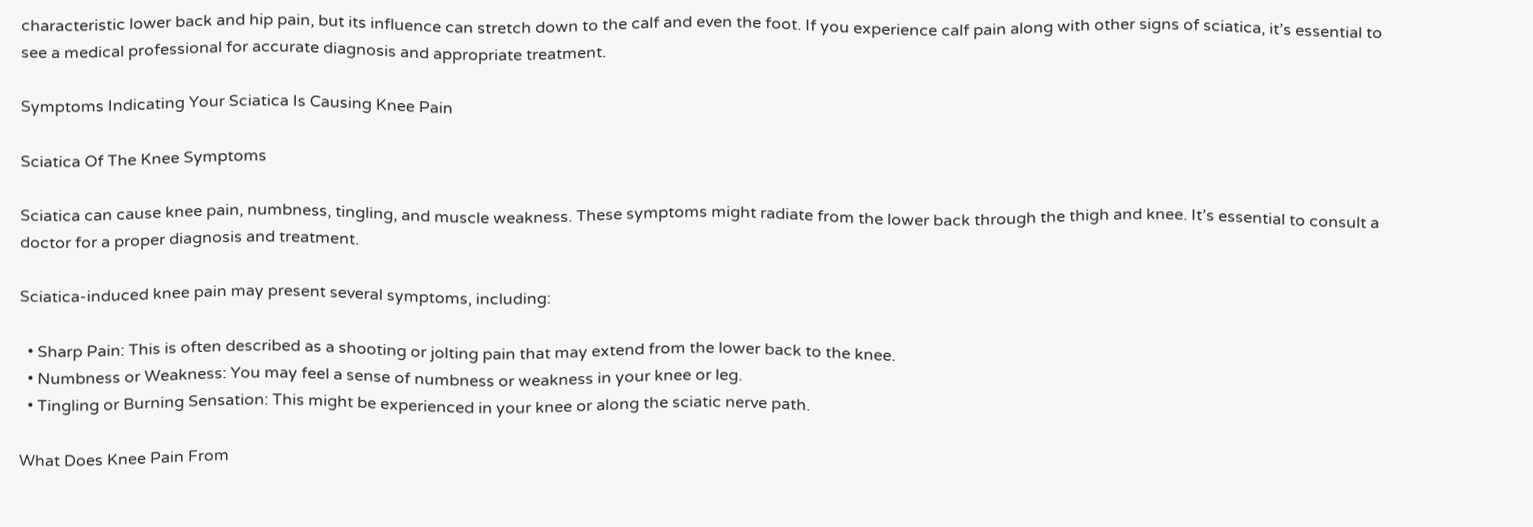characteristic lower back and hip pain, but its influence can stretch down to the calf and even the foot. If you experience calf pain along with other signs of sciatica, it’s essential to see a medical professional for accurate diagnosis and appropriate treatment.

Symptoms Indicating Your Sciatica Is Causing Knee Pain

Sciatica Of The Knee Symptoms

Sciatica can cause knee pain, numbness, tingling, and muscle weakness. These symptoms might radiate from the lower back through the thigh and knee. It’s essential to consult a doctor for a proper diagnosis and treatment.

Sciatica-induced knee pain may present several symptoms, including:

  • Sharp Pain: This is often described as a shooting or jolting pain that may extend from the lower back to the knee.
  • Numbness or Weakness: You may feel a sense of numbness or weakness in your knee or leg.
  • Tingling or Burning Sensation: This might be experienced in your knee or along the sciatic nerve path.

What Does Knee Pain From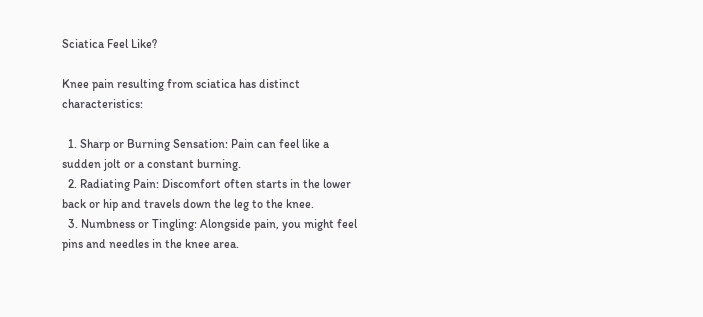Sciatica Feel Like?

Knee pain resulting from sciatica has distinct characteristics:

  1. Sharp or Burning Sensation: Pain can feel like a sudden jolt or a constant burning.
  2. Radiating Pain: Discomfort often starts in the lower back or hip and travels down the leg to the knee.
  3. Numbness or Tingling: Alongside pain, you might feel pins and needles in the knee area.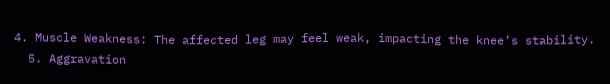4. Muscle Weakness: The affected leg may feel weak, impacting the knee’s stability.
  5. Aggravation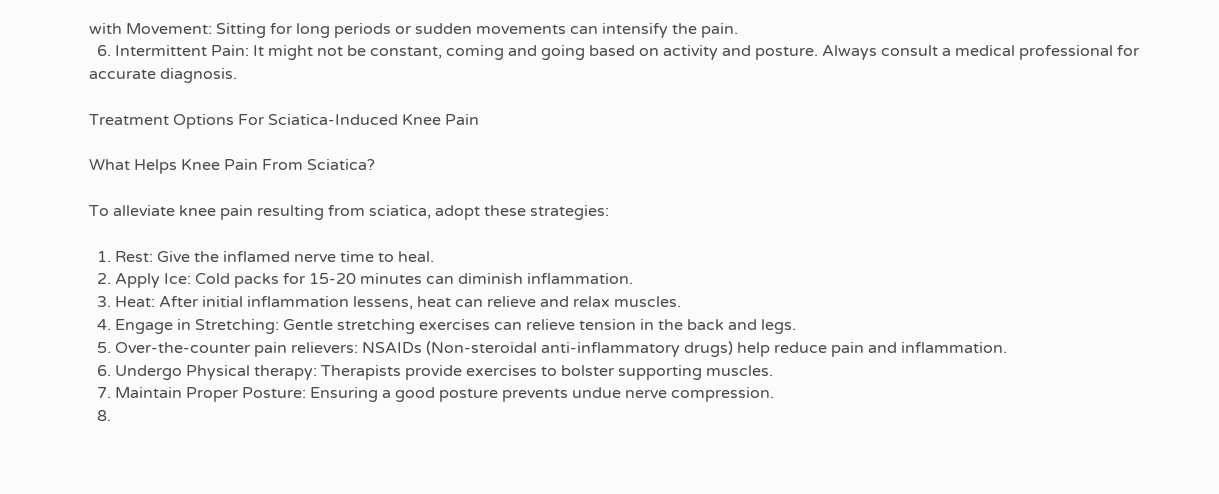with Movement: Sitting for long periods or sudden movements can intensify the pain.
  6. Intermittent Pain: It might not be constant, coming and going based on activity and posture. Always consult a medical professional for accurate diagnosis.

Treatment Options For Sciatica-Induced Knee Pain

What Helps Knee Pain From Sciatica?

To alleviate knee pain resulting from sciatica, adopt these strategies:

  1. Rest: Give the inflamed nerve time to heal.
  2. Apply Ice: Cold packs for 15-20 minutes can diminish inflammation.
  3. Heat: After initial inflammation lessens, heat can relieve and relax muscles.
  4. Engage in Stretching: Gentle stretching exercises can relieve tension in the back and legs.
  5. Over-the-counter pain relievers: NSAIDs (Non-steroidal anti-inflammatory drugs) help reduce pain and inflammation.
  6. Undergo Physical therapy: Therapists provide exercises to bolster supporting muscles.
  7. Maintain Proper Posture: Ensuring a good posture prevents undue nerve compression.
  8.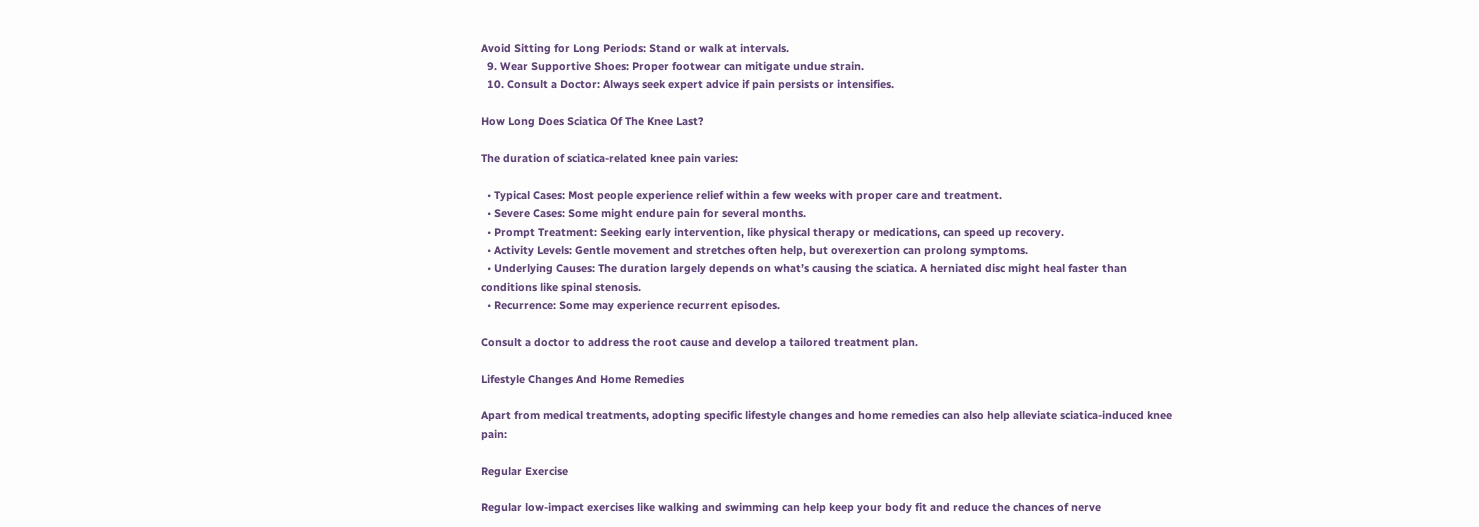Avoid Sitting for Long Periods: Stand or walk at intervals.
  9. Wear Supportive Shoes: Proper footwear can mitigate undue strain.
  10. Consult a Doctor: Always seek expert advice if pain persists or intensifies.

How Long Does Sciatica Of The Knee Last?

The duration of sciatica-related knee pain varies:

  • Typical Cases: Most people experience relief within a few weeks with proper care and treatment.
  • Severe Cases: Some might endure pain for several months.
  • Prompt Treatment: Seeking early intervention, like physical therapy or medications, can speed up recovery.
  • Activity Levels: Gentle movement and stretches often help, but overexertion can prolong symptoms.
  • Underlying Causes: The duration largely depends on what’s causing the sciatica. A herniated disc might heal faster than conditions like spinal stenosis.
  • Recurrence: Some may experience recurrent episodes.

Consult a doctor to address the root cause and develop a tailored treatment plan.

Lifestyle Changes And Home Remedies

Apart from medical treatments, adopting specific lifestyle changes and home remedies can also help alleviate sciatica-induced knee pain:

Regular Exercise

Regular low-impact exercises like walking and swimming can help keep your body fit and reduce the chances of nerve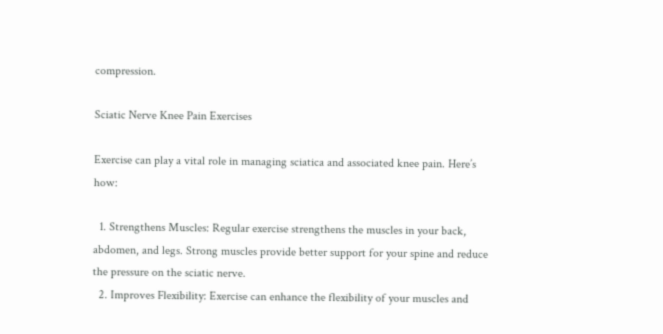compression.

Sciatic Nerve Knee Pain Exercises

Exercise can play a vital role in managing sciatica and associated knee pain. Here’s how:

  1. Strengthens Muscles: Regular exercise strengthens the muscles in your back, abdomen, and legs. Strong muscles provide better support for your spine and reduce the pressure on the sciatic nerve.
  2. Improves Flexibility: Exercise can enhance the flexibility of your muscles and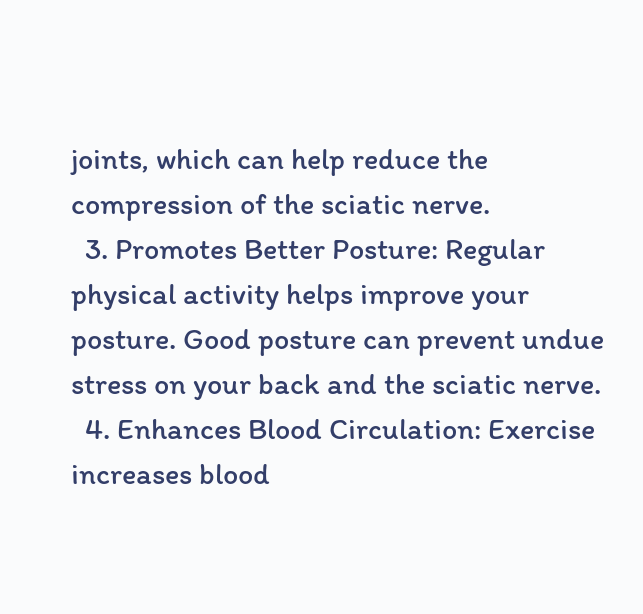joints, which can help reduce the compression of the sciatic nerve.
  3. Promotes Better Posture: Regular physical activity helps improve your posture. Good posture can prevent undue stress on your back and the sciatic nerve.
  4. Enhances Blood Circulation: Exercise increases blood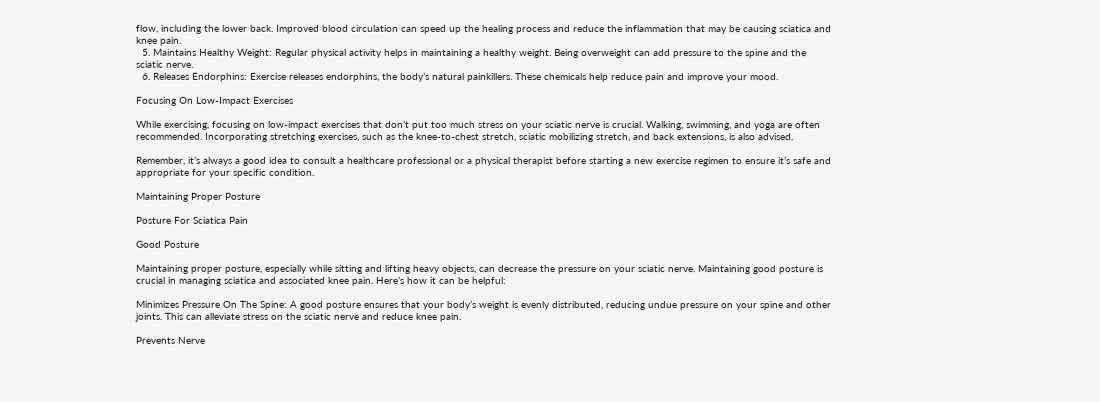flow, including the lower back. Improved blood circulation can speed up the healing process and reduce the inflammation that may be causing sciatica and knee pain.
  5. Maintains Healthy Weight: Regular physical activity helps in maintaining a healthy weight. Being overweight can add pressure to the spine and the sciatic nerve.
  6. Releases Endorphins: Exercise releases endorphins, the body’s natural painkillers. These chemicals help reduce pain and improve your mood.

Focusing On Low-Impact Exercises

While exercising, focusing on low-impact exercises that don’t put too much stress on your sciatic nerve is crucial. Walking, swimming, and yoga are often recommended. Incorporating stretching exercises, such as the knee-to-chest stretch, sciatic mobilizing stretch, and back extensions, is also advised.

Remember, it’s always a good idea to consult a healthcare professional or a physical therapist before starting a new exercise regimen to ensure it’s safe and appropriate for your specific condition.

Maintaining Proper Posture

Posture For Sciatica Pain

Good Posture

Maintaining proper posture, especially while sitting and lifting heavy objects, can decrease the pressure on your sciatic nerve. Maintaining good posture is crucial in managing sciatica and associated knee pain. Here’s how it can be helpful:

Minimizes Pressure On The Spine: A good posture ensures that your body’s weight is evenly distributed, reducing undue pressure on your spine and other joints. This can alleviate stress on the sciatic nerve and reduce knee pain.

Prevents Nerve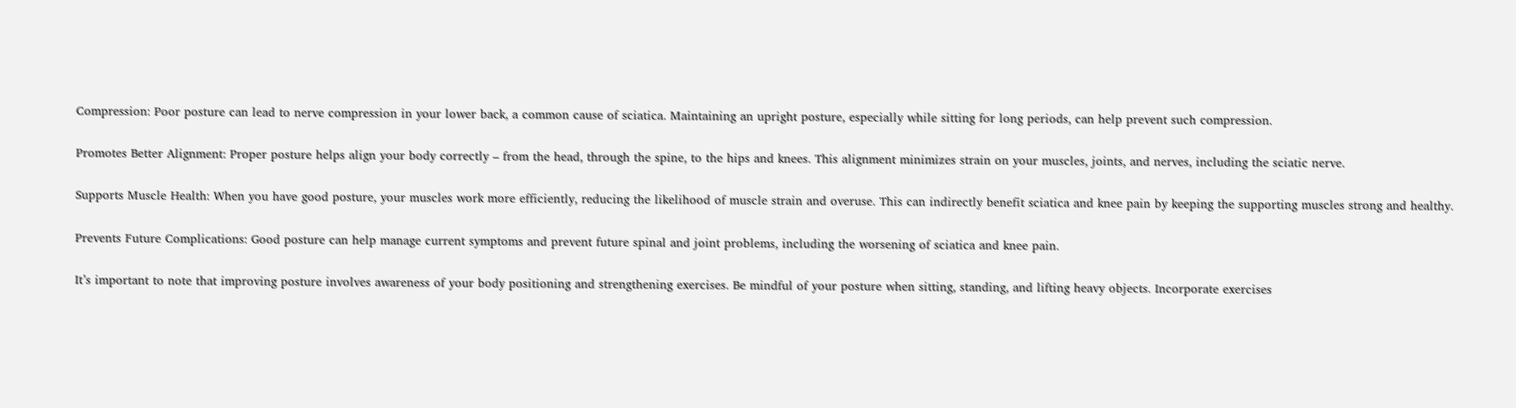Compression: Poor posture can lead to nerve compression in your lower back, a common cause of sciatica. Maintaining an upright posture, especially while sitting for long periods, can help prevent such compression.

Promotes Better Alignment: Proper posture helps align your body correctly – from the head, through the spine, to the hips and knees. This alignment minimizes strain on your muscles, joints, and nerves, including the sciatic nerve.

Supports Muscle Health: When you have good posture, your muscles work more efficiently, reducing the likelihood of muscle strain and overuse. This can indirectly benefit sciatica and knee pain by keeping the supporting muscles strong and healthy.

Prevents Future Complications: Good posture can help manage current symptoms and prevent future spinal and joint problems, including the worsening of sciatica and knee pain.

It’s important to note that improving posture involves awareness of your body positioning and strengthening exercises. Be mindful of your posture when sitting, standing, and lifting heavy objects. Incorporate exercises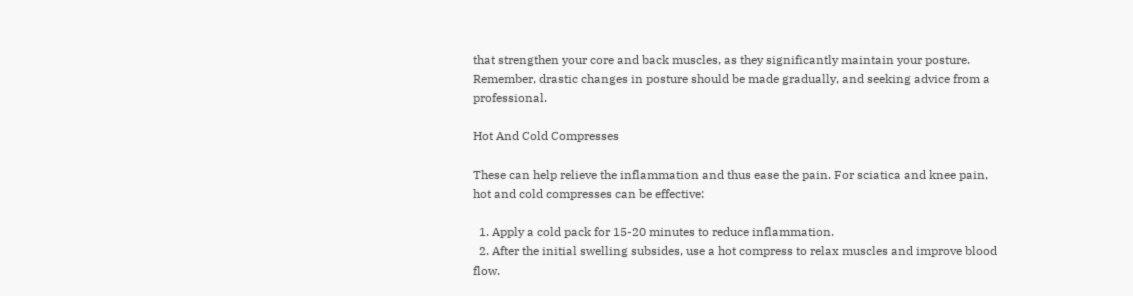that strengthen your core and back muscles, as they significantly maintain your posture. Remember, drastic changes in posture should be made gradually, and seeking advice from a professional.

Hot And Cold Compresses

These can help relieve the inflammation and thus ease the pain. For sciatica and knee pain, hot and cold compresses can be effective:

  1. Apply a cold pack for 15-20 minutes to reduce inflammation.
  2. After the initial swelling subsides, use a hot compress to relax muscles and improve blood flow.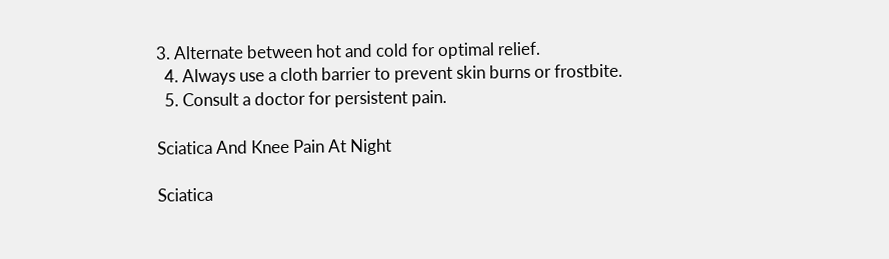3. Alternate between hot and cold for optimal relief.
  4. Always use a cloth barrier to prevent skin burns or frostbite.
  5. Consult a doctor for persistent pain.

Sciatica And Knee Pain At Night

Sciatica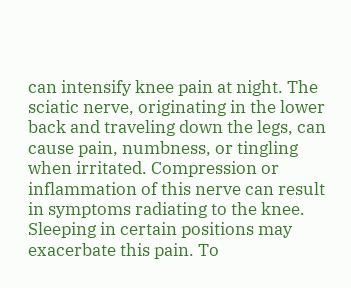can intensify knee pain at night. The sciatic nerve, originating in the lower back and traveling down the legs, can cause pain, numbness, or tingling when irritated. Compression or inflammation of this nerve can result in symptoms radiating to the knee. Sleeping in certain positions may exacerbate this pain. To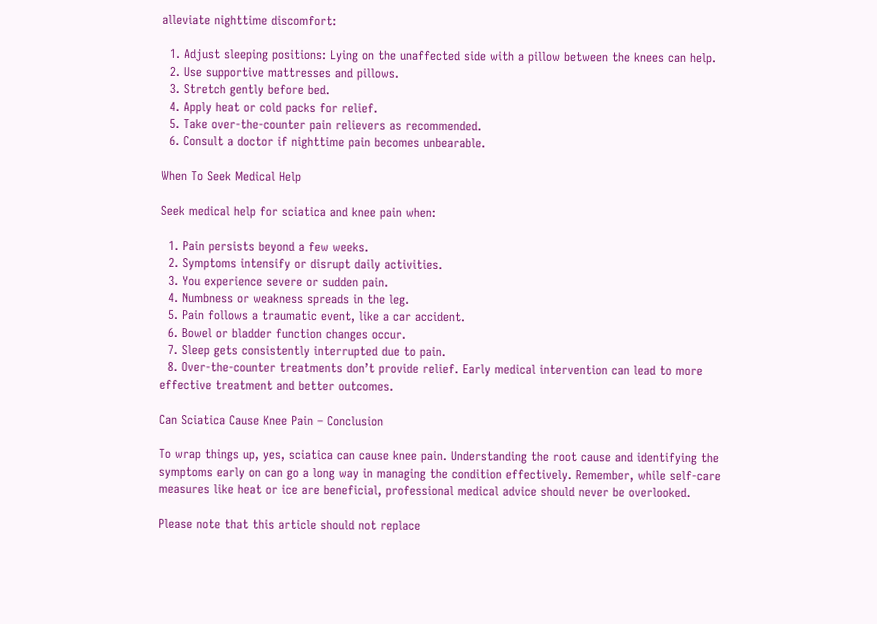alleviate nighttime discomfort:

  1. Adjust sleeping positions: Lying on the unaffected side with a pillow between the knees can help.
  2. Use supportive mattresses and pillows.
  3. Stretch gently before bed.
  4. Apply heat or cold packs for relief.
  5. Take over-the-counter pain relievers as recommended.
  6. Consult a doctor if nighttime pain becomes unbearable.

When To Seek Medical Help

Seek medical help for sciatica and knee pain when:

  1. Pain persists beyond a few weeks.
  2. Symptoms intensify or disrupt daily activities.
  3. You experience severe or sudden pain.
  4. Numbness or weakness spreads in the leg.
  5. Pain follows a traumatic event, like a car accident.
  6. Bowel or bladder function changes occur.
  7. Sleep gets consistently interrupted due to pain.
  8. Over-the-counter treatments don’t provide relief. Early medical intervention can lead to more effective treatment and better outcomes.

Can Sciatica Cause Knee Pain – Conclusion

To wrap things up, yes, sciatica can cause knee pain. Understanding the root cause and identifying the symptoms early on can go a long way in managing the condition effectively. Remember, while self-care measures like heat or ice are beneficial, professional medical advice should never be overlooked.

Please note that this article should not replace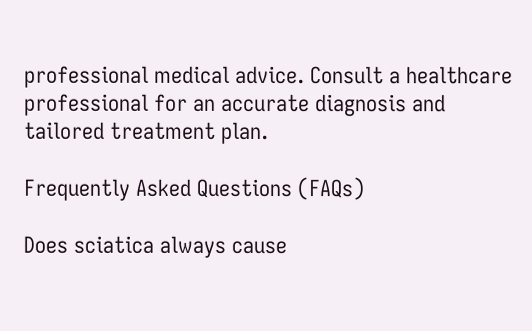professional medical advice. Consult a healthcare professional for an accurate diagnosis and tailored treatment plan.

Frequently Asked Questions (FAQs)

Does sciatica always cause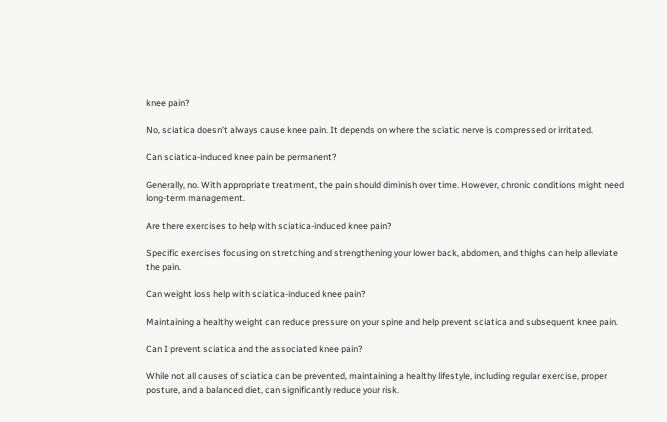knee pain?

No, sciatica doesn’t always cause knee pain. It depends on where the sciatic nerve is compressed or irritated.

Can sciatica-induced knee pain be permanent?

Generally, no. With appropriate treatment, the pain should diminish over time. However, chronic conditions might need long-term management.

Are there exercises to help with sciatica-induced knee pain?

Specific exercises focusing on stretching and strengthening your lower back, abdomen, and thighs can help alleviate the pain.

Can weight loss help with sciatica-induced knee pain?

Maintaining a healthy weight can reduce pressure on your spine and help prevent sciatica and subsequent knee pain.

Can I prevent sciatica and the associated knee pain?

While not all causes of sciatica can be prevented, maintaining a healthy lifestyle, including regular exercise, proper posture, and a balanced diet, can significantly reduce your risk.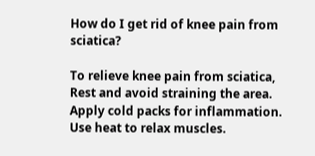How do I get rid of knee pain from sciatica?

To relieve knee pain from sciatica, Rest and avoid straining the area. Apply cold packs for inflammation. Use heat to relax muscles.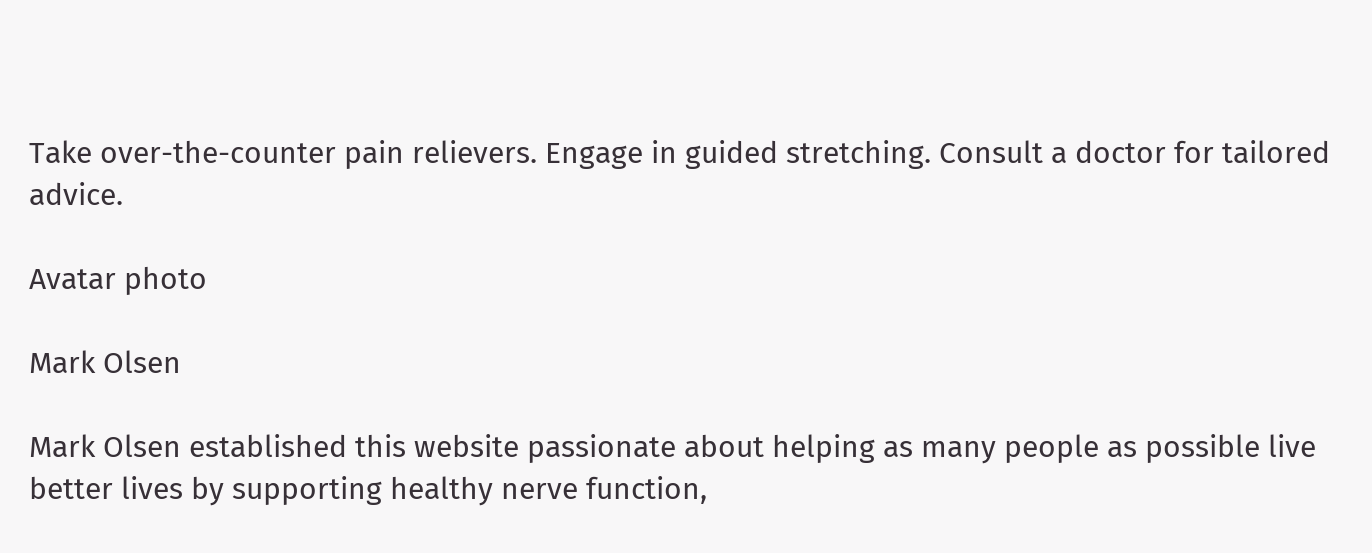Take over-the-counter pain relievers. Engage in guided stretching. Consult a doctor for tailored advice.

Avatar photo

Mark Olsen

Mark Olsen established this website passionate about helping as many people as possible live better lives by supporting healthy nerve function,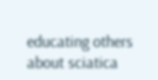educating others about sciatica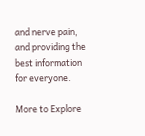and nerve pain, and providing the best information for everyone.

More to Explore